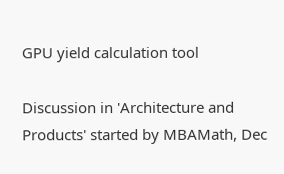GPU yield calculation tool

Discussion in 'Architecture and Products' started by MBAMath, Dec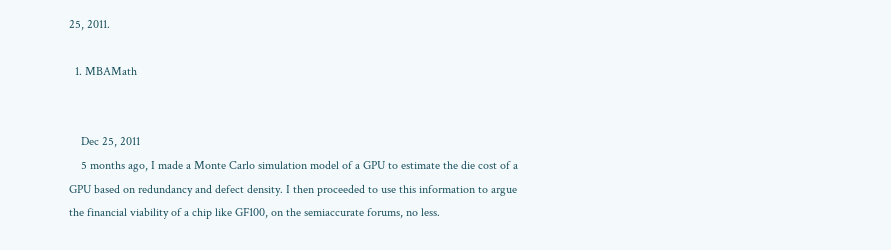25, 2011.

  1. MBAMath


    Dec 25, 2011
    5 months ago, I made a Monte Carlo simulation model of a GPU to estimate the die cost of a GPU based on redundancy and defect density. I then proceeded to use this information to argue the financial viability of a chip like GF100, on the semiaccurate forums, no less.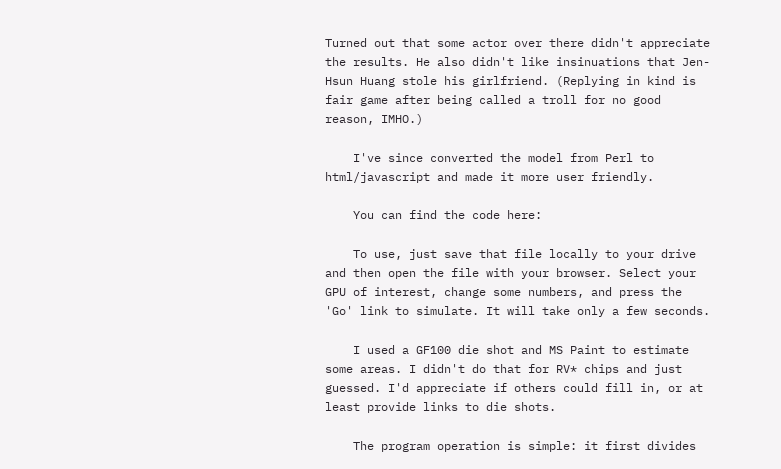Turned out that some actor over there didn't appreciate the results. He also didn't like insinuations that Jen-Hsun Huang stole his girlfriend. (Replying in kind is fair game after being called a troll for no good reason, IMHO.)

    I've since converted the model from Perl to html/javascript and made it more user friendly.

    You can find the code here:

    To use, just save that file locally to your drive and then open the file with your browser. Select your GPU of interest, change some numbers, and press the 'Go' link to simulate. It will take only a few seconds.

    I used a GF100 die shot and MS Paint to estimate some areas. I didn't do that for RV* chips and just guessed. I'd appreciate if others could fill in, or at least provide links to die shots.

    The program operation is simple: it first divides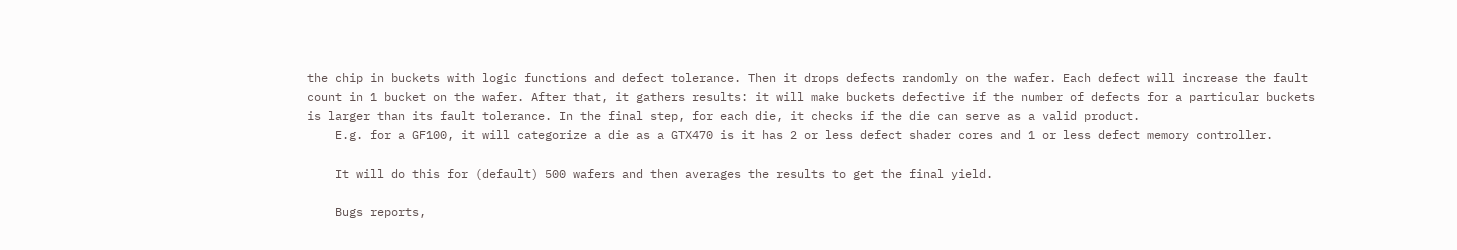the chip in buckets with logic functions and defect tolerance. Then it drops defects randomly on the wafer. Each defect will increase the fault count in 1 bucket on the wafer. After that, it gathers results: it will make buckets defective if the number of defects for a particular buckets is larger than its fault tolerance. In the final step, for each die, it checks if the die can serve as a valid product.
    E.g. for a GF100, it will categorize a die as a GTX470 is it has 2 or less defect shader cores and 1 or less defect memory controller.

    It will do this for (default) 500 wafers and then averages the results to get the final yield.

    Bugs reports,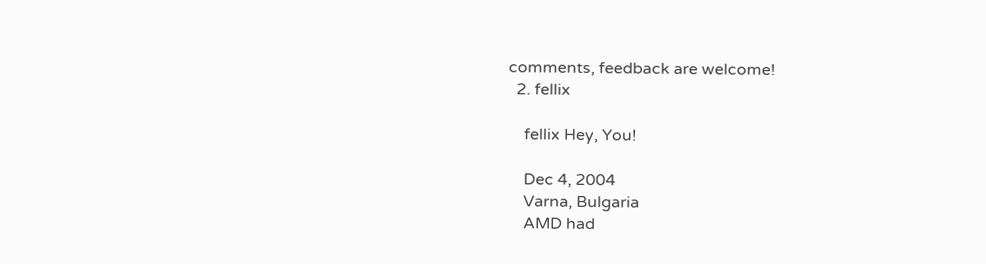comments, feedback are welcome!
  2. fellix

    fellix Hey, You!

    Dec 4, 2004
    Varna, Bulgaria
    AMD had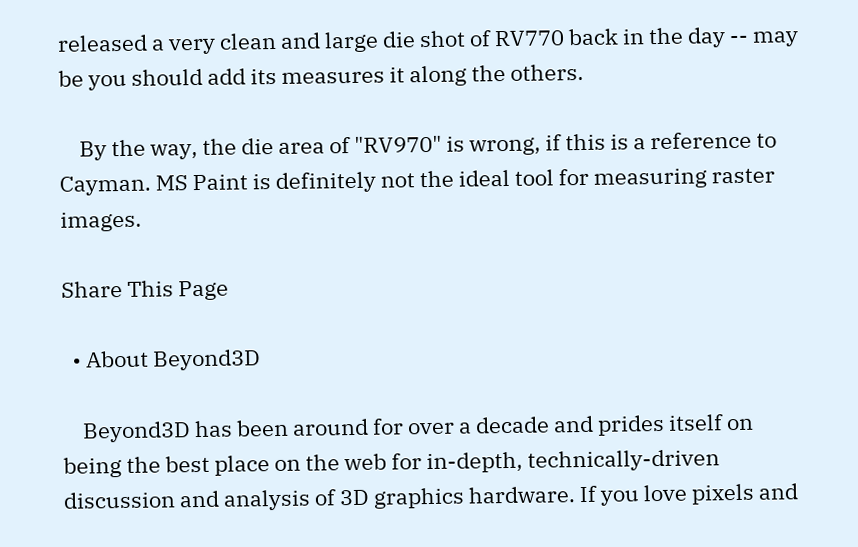released a very clean and large die shot of RV770 back in the day -- may be you should add its measures it along the others.

    By the way, the die area of "RV970" is wrong, if this is a reference to Cayman. MS Paint is definitely not the ideal tool for measuring raster images.

Share This Page

  • About Beyond3D

    Beyond3D has been around for over a decade and prides itself on being the best place on the web for in-depth, technically-driven discussion and analysis of 3D graphics hardware. If you love pixels and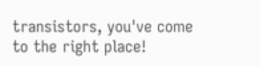transistors, you've come to the right place!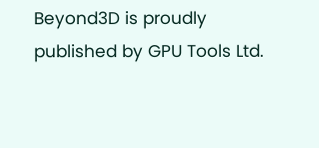Beyond3D is proudly published by GPU Tools Ltd.